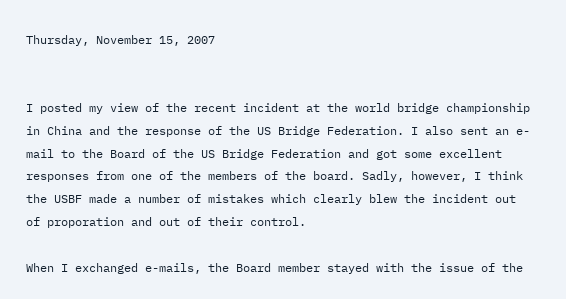Thursday, November 15, 2007


I posted my view of the recent incident at the world bridge championship in China and the response of the US Bridge Federation. I also sent an e-mail to the Board of the US Bridge Federation and got some excellent responses from one of the members of the board. Sadly, however, I think the USBF made a number of mistakes which clearly blew the incident out of proporation and out of their control.

When I exchanged e-mails, the Board member stayed with the issue of the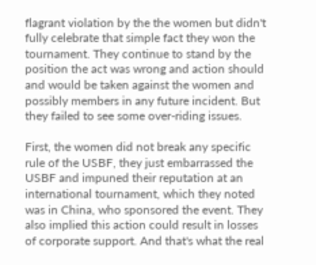flagrant violation by the the women but didn't fully celebrate that simple fact they won the tournament. They continue to stand by the position the act was wrong and action should and would be taken against the women and possibly members in any future incident. But they failed to see some over-riding issues.

First, the women did not break any specific rule of the USBF, they just embarrassed the USBF and impuned their reputation at an international tournament, which they noted was in China, who sponsored the event. They also implied this action could result in losses of corporate support. And that's what the real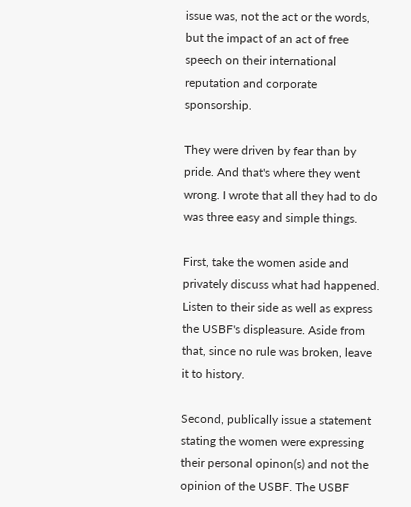issue was, not the act or the words, but the impact of an act of free speech on their international reputation and corporate sponsorship.

They were driven by fear than by pride. And that's where they went wrong. I wrote that all they had to do was three easy and simple things.

First, take the women aside and privately discuss what had happened. Listen to their side as well as express the USBF's displeasure. Aside from that, since no rule was broken, leave it to history.

Second, publically issue a statement stating the women were expressing their personal opinon(s) and not the opinion of the USBF. The USBF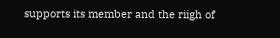supports its member and the riigh of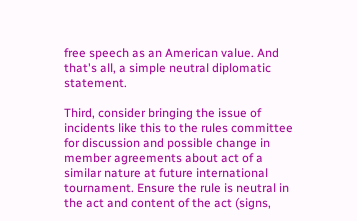free speech as an American value. And that's all, a simple neutral diplomatic statement.

Third, consider bringing the issue of incidents like this to the rules committee for discussion and possible change in member agreements about act of a similar nature at future international tournament. Ensure the rule is neutral in the act and content of the act (signs,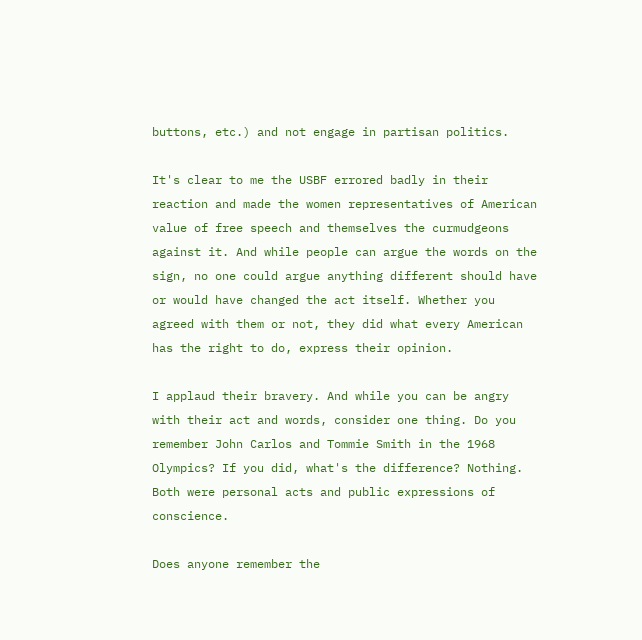buttons, etc.) and not engage in partisan politics.

It's clear to me the USBF errored badly in their reaction and made the women representatives of American value of free speech and themselves the curmudgeons against it. And while people can argue the words on the sign, no one could argue anything different should have or would have changed the act itself. Whether you agreed with them or not, they did what every American has the right to do, express their opinion.

I applaud their bravery. And while you can be angry with their act and words, consider one thing. Do you remember John Carlos and Tommie Smith in the 1968 Olympics? If you did, what's the difference? Nothing. Both were personal acts and public expressions of conscience.

Does anyone remember the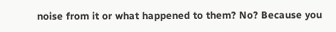noise from it or what happened to them? No? Because you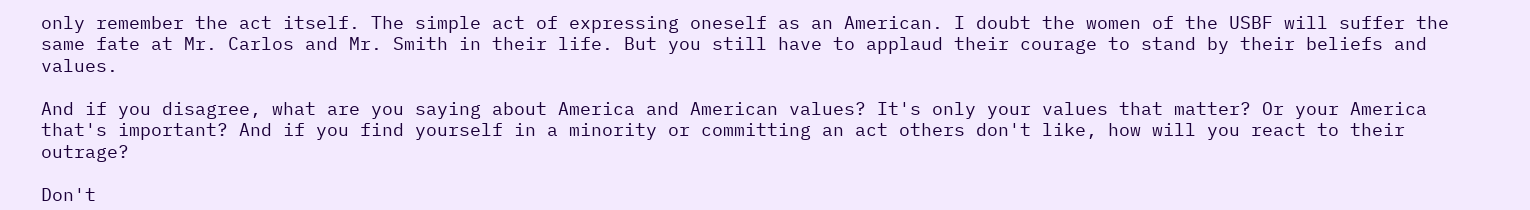only remember the act itself. The simple act of expressing oneself as an American. I doubt the women of the USBF will suffer the same fate at Mr. Carlos and Mr. Smith in their life. But you still have to applaud their courage to stand by their beliefs and values.

And if you disagree, what are you saying about America and American values? It's only your values that matter? Or your America that's important? And if you find yourself in a minority or committing an act others don't like, how will you react to their outrage?

Don't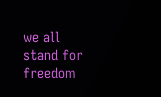we all stand for freedom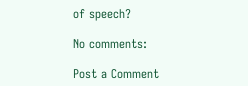of speech?

No comments:

Post a Comment